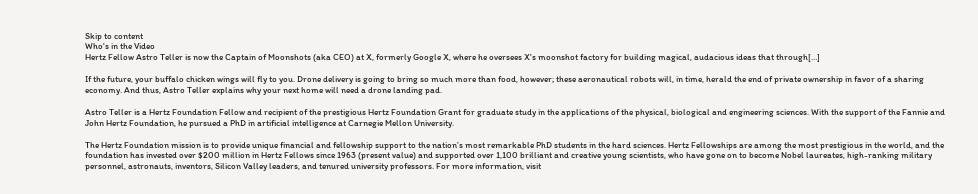Skip to content
Who's in the Video
Hertz Fellow Astro Teller is now the Captain of Moonshots (aka CEO) at X, formerly Google X, where he oversees X's moonshot factory for building magical, audacious ideas that through[…]

If the future, your buffalo chicken wings will fly to you. Drone delivery is going to bring so much more than food, however; these aeronautical robots will, in time, herald the end of private ownership in favor of a sharing economy. And thus, Astro Teller explains why your next home will need a drone landing pad.

Astro Teller is a Hertz Foundation Fellow and recipient of the prestigious Hertz Foundation Grant for graduate study in the applications of the physical, biological and engineering sciences. With the support of the Fannie and John Hertz Foundation, he pursued a PhD in artificial intelligence at Carnegie Mellon University.

The Hertz Foundation mission is to provide unique financial and fellowship support to the nation’s most remarkable PhD students in the hard sciences. Hertz Fellowships are among the most prestigious in the world, and the foundation has invested over $200 million in Hertz Fellows since 1963 (present value) and supported over 1,100 brilliant and creative young scientists, who have gone on to become Nobel laureates, high-ranking military personnel, astronauts, inventors, Silicon Valley leaders, and tenured university professors. For more information, visit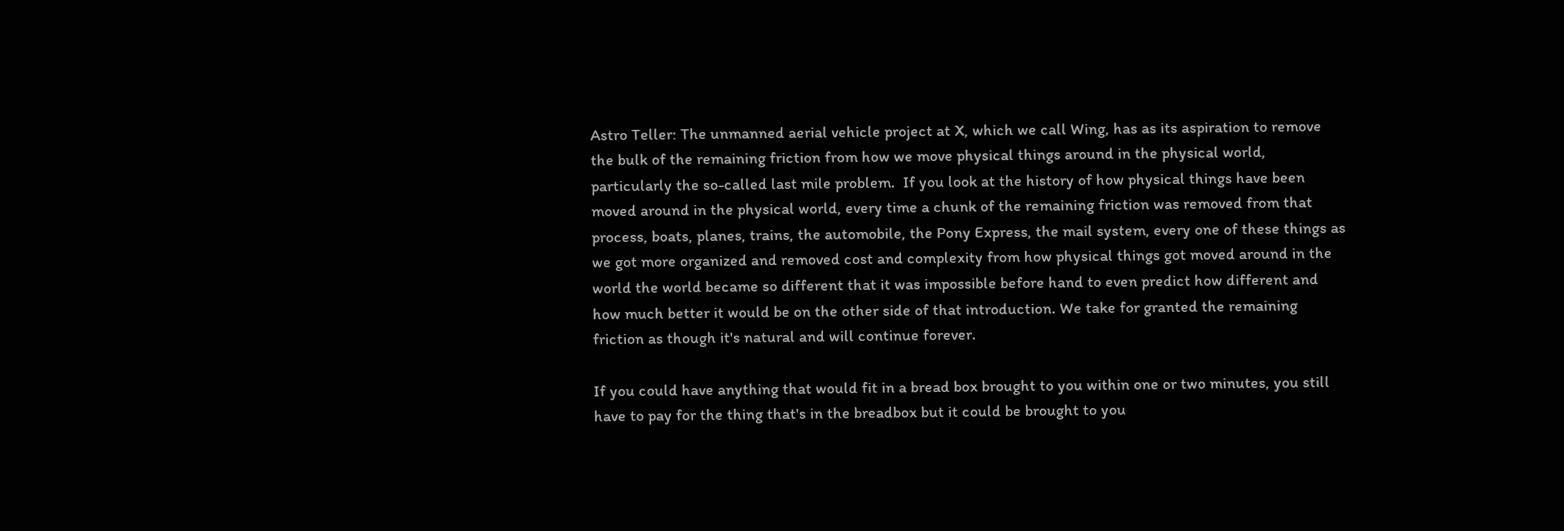Astro Teller: The unmanned aerial vehicle project at X, which we call Wing, has as its aspiration to remove the bulk of the remaining friction from how we move physical things around in the physical world, particularly the so-called last mile problem.  If you look at the history of how physical things have been moved around in the physical world, every time a chunk of the remaining friction was removed from that process, boats, planes, trains, the automobile, the Pony Express, the mail system, every one of these things as we got more organized and removed cost and complexity from how physical things got moved around in the world the world became so different that it was impossible before hand to even predict how different and how much better it would be on the other side of that introduction. We take for granted the remaining friction as though it's natural and will continue forever.

If you could have anything that would fit in a bread box brought to you within one or two minutes, you still have to pay for the thing that's in the breadbox but it could be brought to you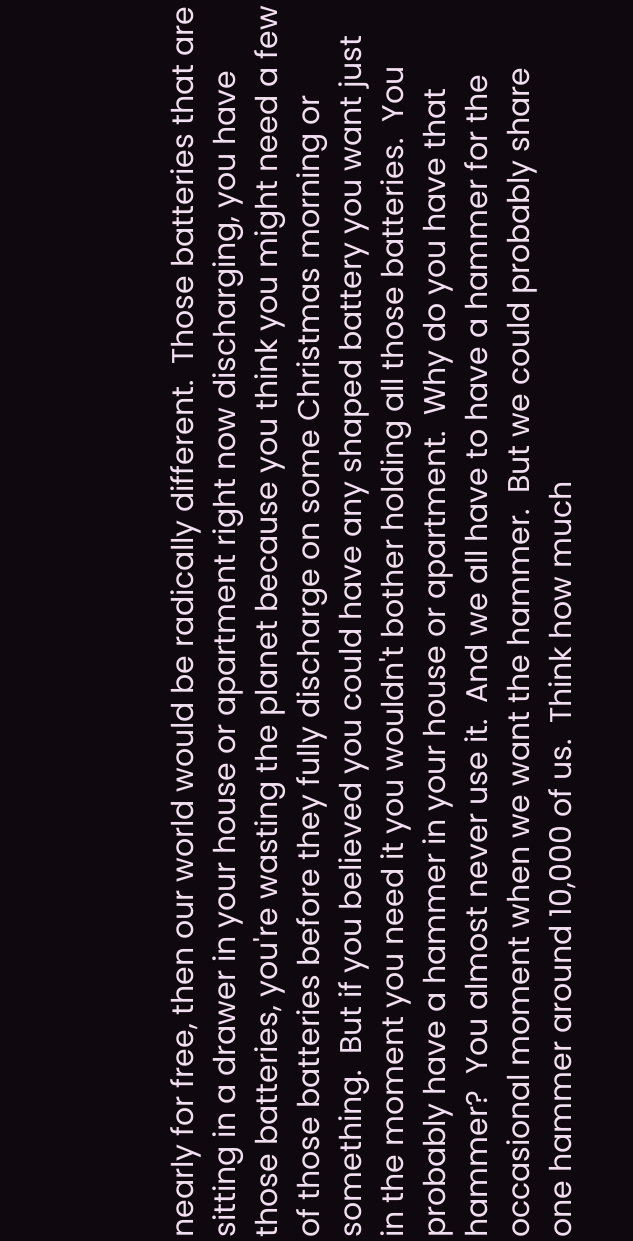nearly for free, then our world would be radically different.  Those batteries that are sitting in a drawer in your house or apartment right now discharging, you have those batteries, you're wasting the planet because you think you might need a few of those batteries before they fully discharge on some Christmas morning or something.  But if you believed you could have any shaped battery you want just in the moment you need it you wouldn't bother holding all those batteries.  You probably have a hammer in your house or apartment.  Why do you have that hammer?  You almost never use it.  And we all have to have a hammer for the occasional moment when we want the hammer.  But we could probably share one hammer around 10,000 of us.  Think how much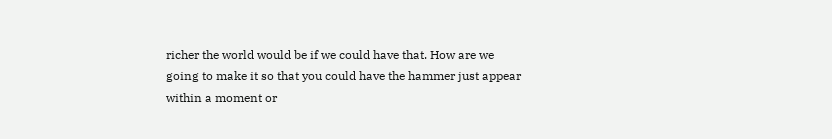richer the world would be if we could have that. How are we going to make it so that you could have the hammer just appear within a moment or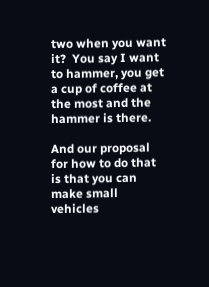two when you want it?  You say I want to hammer, you get a cup of coffee at the most and the hammer is there.

And our proposal for how to do that is that you can make small vehicles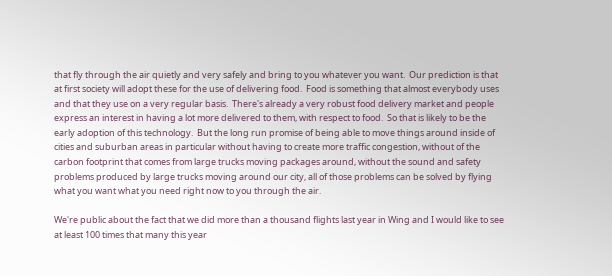that fly through the air quietly and very safely and bring to you whatever you want.  Our prediction is that at first society will adopt these for the use of delivering food.  Food is something that almost everybody uses and that they use on a very regular basis.  There's already a very robust food delivery market and people express an interest in having a lot more delivered to them, with respect to food.  So that is likely to be the early adoption of this technology.  But the long run promise of being able to move things around inside of cities and suburban areas in particular without having to create more traffic congestion, without of the carbon footprint that comes from large trucks moving packages around, without the sound and safety problems produced by large trucks moving around our city, all of those problems can be solved by flying what you want what you need right now to you through the air.

We're public about the fact that we did more than a thousand flights last year in Wing and I would like to see at least 100 times that many this year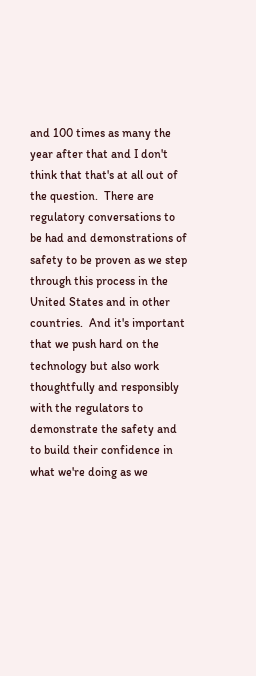and 100 times as many the year after that and I don't think that that's at all out of the question.  There are regulatory conversations to be had and demonstrations of safety to be proven as we step through this process in the United States and in other countries.  And it's important that we push hard on the technology but also work thoughtfully and responsibly with the regulators to demonstrate the safety and to build their confidence in what we're doing as we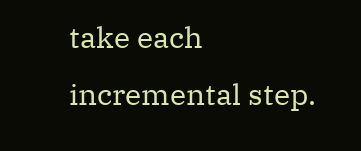take each incremental step.